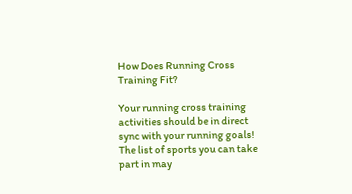How Does Running Cross Training Fit?

Your running cross training activities should be in direct sync with your running goals! The list of sports you can take part in may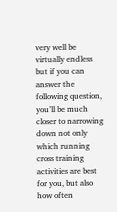very well be virtually endless but if you can answer the following question, you’ll be much closer to narrowing down not only which running cross training activities are best for you, but also how often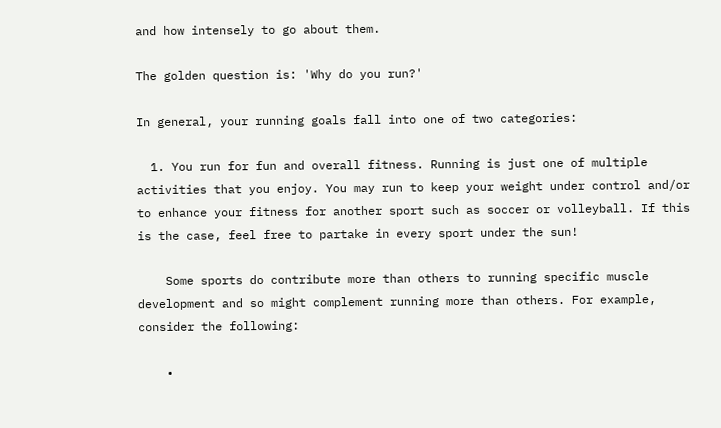and how intensely to go about them.

The golden question is: 'Why do you run?'

In general, your running goals fall into one of two categories:

  1. You run for fun and overall fitness. Running is just one of multiple activities that you enjoy. You may run to keep your weight under control and/or to enhance your fitness for another sport such as soccer or volleyball. If this is the case, feel free to partake in every sport under the sun!

    Some sports do contribute more than others to running specific muscle development and so might complement running more than others. For example, consider the following:

    •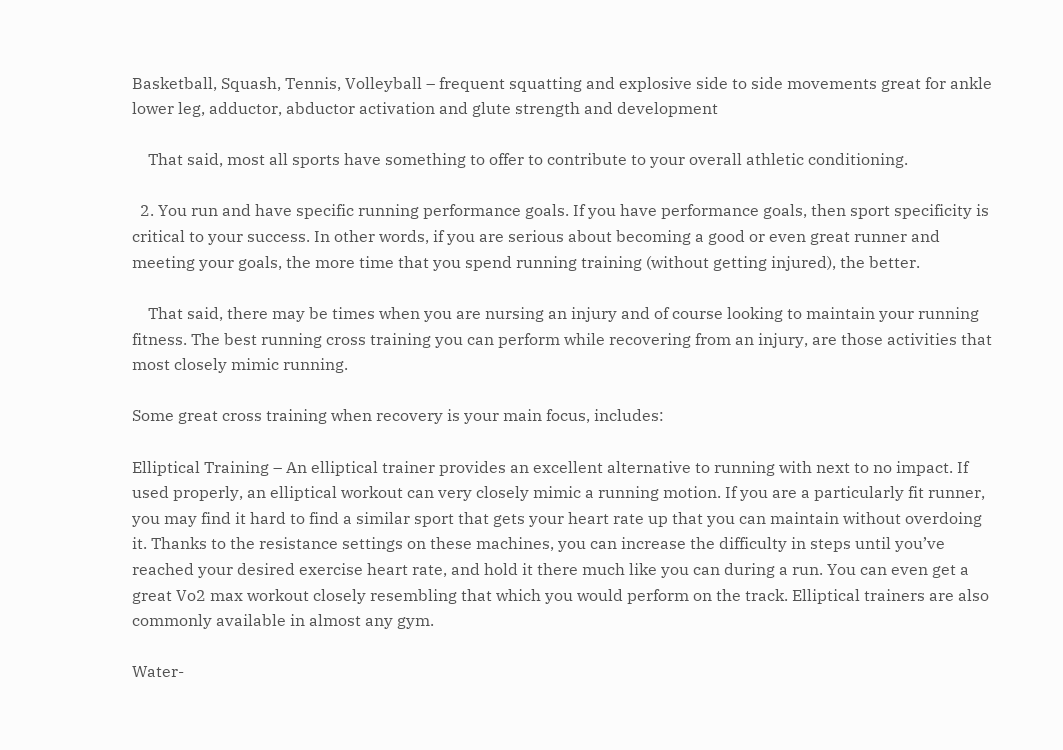Basketball, Squash, Tennis, Volleyball – frequent squatting and explosive side to side movements great for ankle lower leg, adductor, abductor activation and glute strength and development

    That said, most all sports have something to offer to contribute to your overall athletic conditioning.

  2. You run and have specific running performance goals. If you have performance goals, then sport specificity is critical to your success. In other words, if you are serious about becoming a good or even great runner and meeting your goals, the more time that you spend running training (without getting injured), the better.

    That said, there may be times when you are nursing an injury and of course looking to maintain your running fitness. The best running cross training you can perform while recovering from an injury, are those activities that most closely mimic running.

Some great cross training when recovery is your main focus, includes:

Elliptical Training – An elliptical trainer provides an excellent alternative to running with next to no impact. If used properly, an elliptical workout can very closely mimic a running motion. If you are a particularly fit runner, you may find it hard to find a similar sport that gets your heart rate up that you can maintain without overdoing it. Thanks to the resistance settings on these machines, you can increase the difficulty in steps until you’ve reached your desired exercise heart rate, and hold it there much like you can during a run. You can even get a great Vo2 max workout closely resembling that which you would perform on the track. Elliptical trainers are also commonly available in almost any gym.

Water-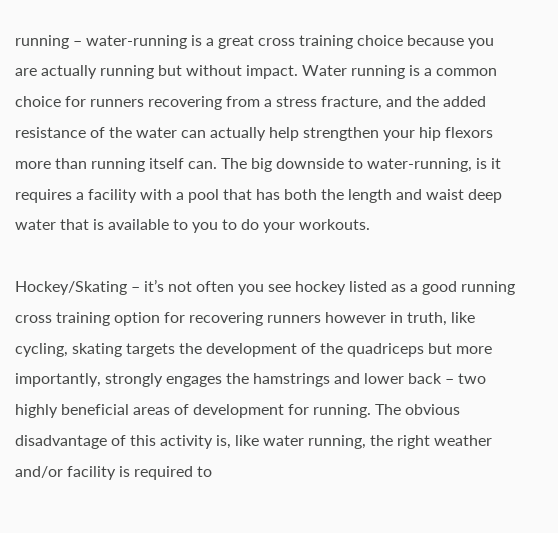running – water-running is a great cross training choice because you are actually running but without impact. Water running is a common choice for runners recovering from a stress fracture, and the added resistance of the water can actually help strengthen your hip flexors more than running itself can. The big downside to water-running, is it requires a facility with a pool that has both the length and waist deep water that is available to you to do your workouts.

Hockey/Skating – it’s not often you see hockey listed as a good running cross training option for recovering runners however in truth, like cycling, skating targets the development of the quadriceps but more importantly, strongly engages the hamstrings and lower back – two highly beneficial areas of development for running. The obvious disadvantage of this activity is, like water running, the right weather and/or facility is required to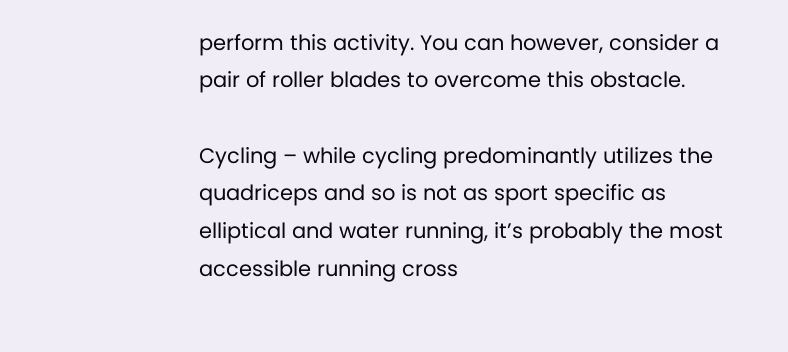perform this activity. You can however, consider a pair of roller blades to overcome this obstacle.

Cycling – while cycling predominantly utilizes the quadriceps and so is not as sport specific as elliptical and water running, it’s probably the most accessible running cross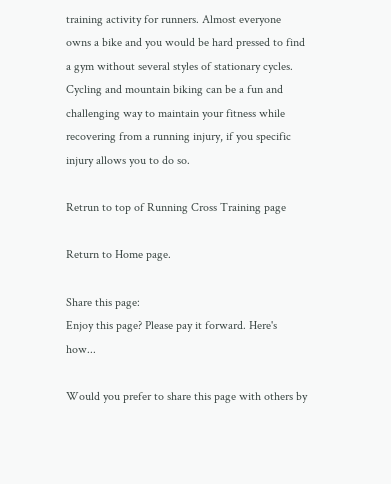training activity for runners. Almost everyone owns a bike and you would be hard pressed to find a gym without several styles of stationary cycles. Cycling and mountain biking can be a fun and challenging way to maintain your fitness while recovering from a running injury, if you specific injury allows you to do so.

Retrun to top of Running Cross Training page

Return to Home page.

Share this page:
Enjoy this page? Please pay it forward. Here's how...

Would you prefer to share this page with others by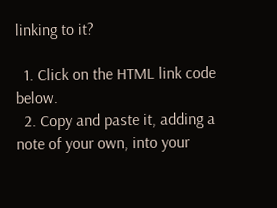linking to it?

  1. Click on the HTML link code below.
  2. Copy and paste it, adding a note of your own, into your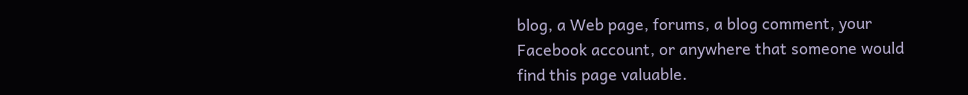blog, a Web page, forums, a blog comment, your Facebook account, or anywhere that someone would find this page valuable.